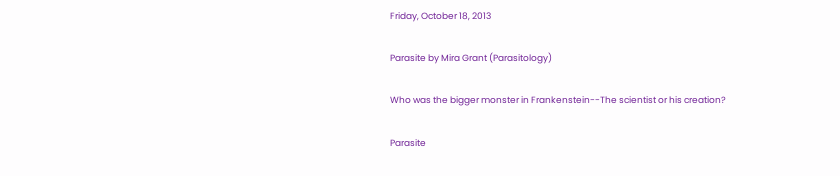Friday, October 18, 2013

Parasite by Mira Grant (Parasitology)

Who was the bigger monster in Frankenstein--The scientist or his creation?

Parasite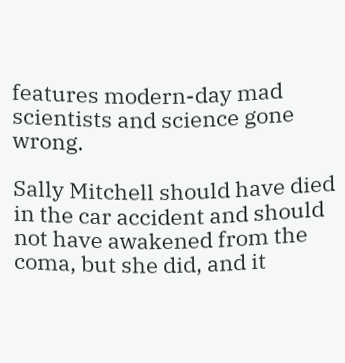features modern-day mad scientists and science gone wrong.

Sally Mitchell should have died in the car accident and should not have awakened from the coma, but she did, and it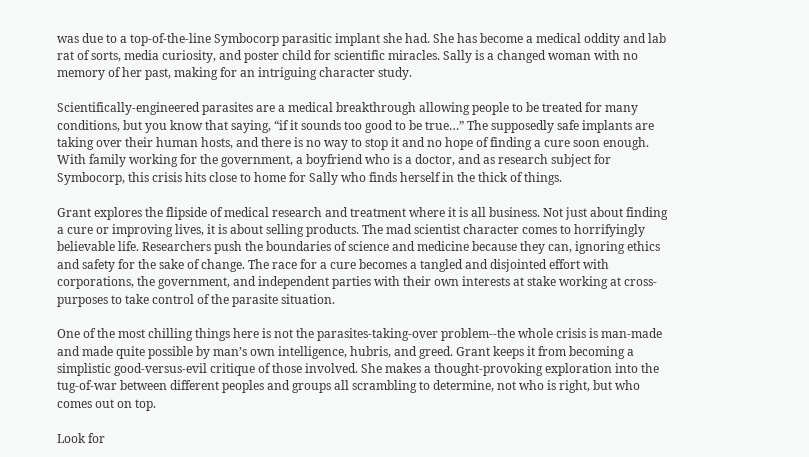was due to a top-of-the-line Symbocorp parasitic implant she had. She has become a medical oddity and lab rat of sorts, media curiosity, and poster child for scientific miracles. Sally is a changed woman with no memory of her past, making for an intriguing character study.

Scientifically-engineered parasites are a medical breakthrough allowing people to be treated for many conditions, but you know that saying, “if it sounds too good to be true…” The supposedly safe implants are taking over their human hosts, and there is no way to stop it and no hope of finding a cure soon enough. With family working for the government, a boyfriend who is a doctor, and as research subject for Symbocorp, this crisis hits close to home for Sally who finds herself in the thick of things.

Grant explores the flipside of medical research and treatment where it is all business. Not just about finding a cure or improving lives, it is about selling products. The mad scientist character comes to horrifyingly believable life. Researchers push the boundaries of science and medicine because they can, ignoring ethics and safety for the sake of change. The race for a cure becomes a tangled and disjointed effort with corporations, the government, and independent parties with their own interests at stake working at cross-purposes to take control of the parasite situation.

One of the most chilling things here is not the parasites-taking-over problem--the whole crisis is man-made and made quite possible by man’s own intelligence, hubris, and greed. Grant keeps it from becoming a simplistic good-versus-evil critique of those involved. She makes a thought-provoking exploration into the tug-of-war between different peoples and groups all scrambling to determine, not who is right, but who comes out on top.

Look for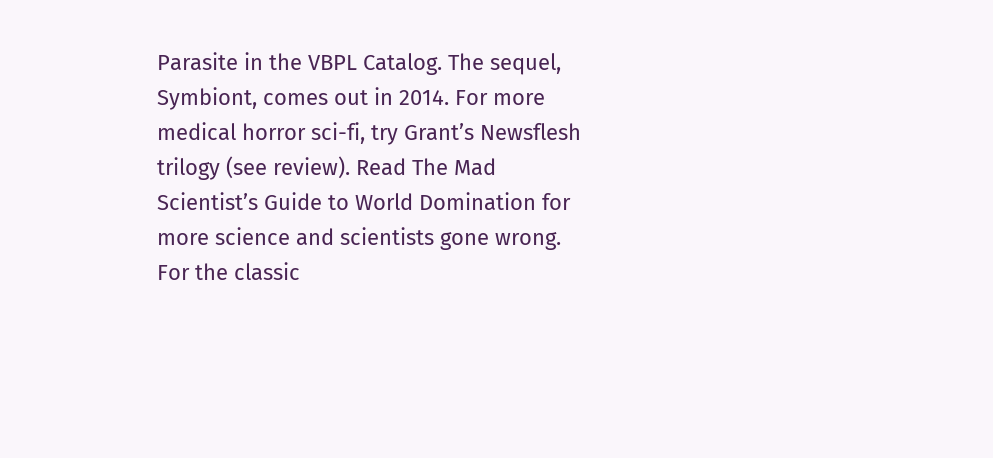Parasite in the VBPL Catalog. The sequel, Symbiont, comes out in 2014. For more medical horror sci-fi, try Grant’s Newsflesh trilogy (see review). Read The Mad Scientist’s Guide to World Domination for more science and scientists gone wrong. For the classic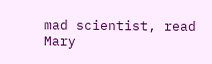mad scientist, read Mary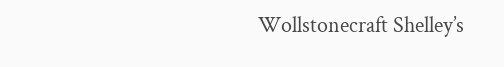Wollstonecraft Shelley’s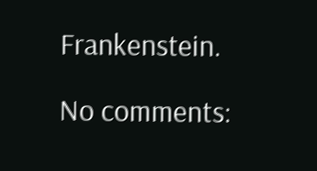Frankenstein.

No comments: